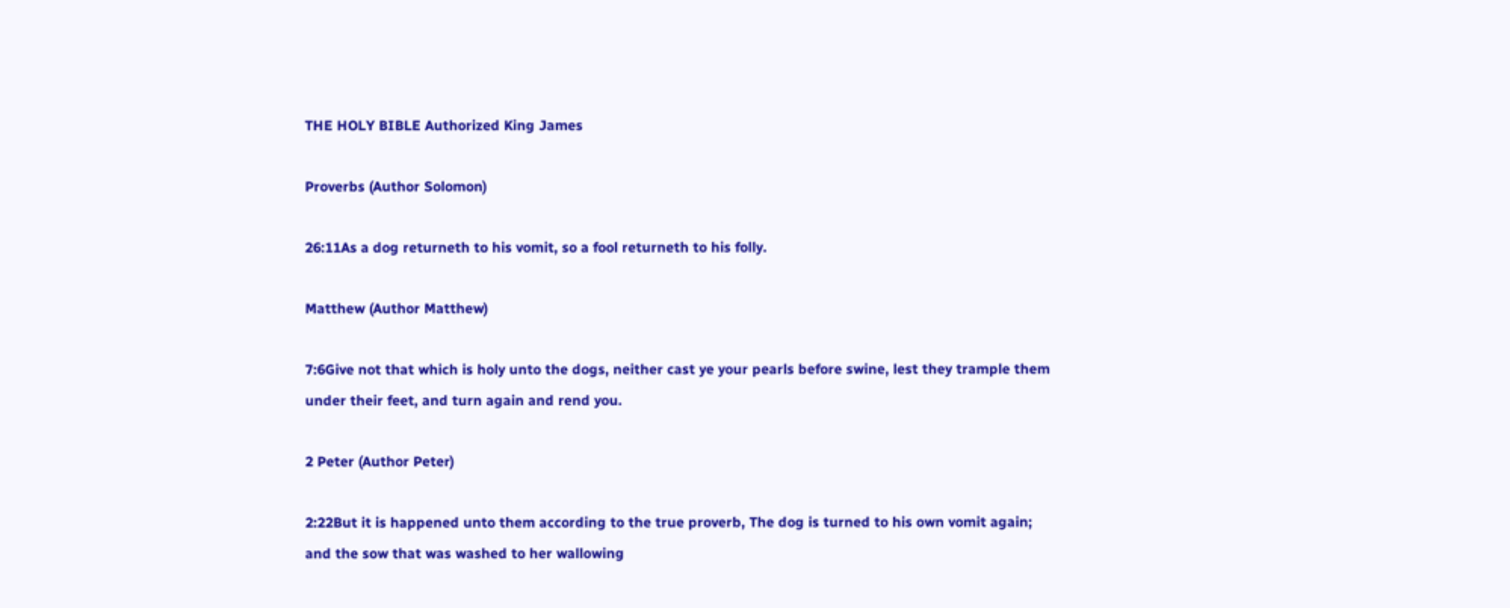THE HOLY BIBLE Authorized King James

Proverbs (Author Solomon)

26:11As a dog returneth to his vomit, so a fool returneth to his folly.

Matthew (Author Matthew)

7:6Give not that which is holy unto the dogs, neither cast ye your pearls before swine, lest they trample them under their feet, and turn again and rend you.

2 Peter (Author Peter)

2:22But it is happened unto them according to the true proverb, The dog is turned to his own vomit again; and the sow that was washed to her wallowing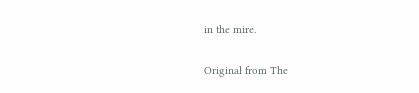in the mire.

Original from The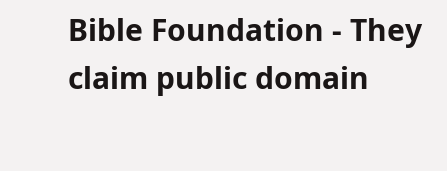Bible Foundation - They claim public domain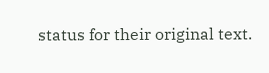status for their original text.